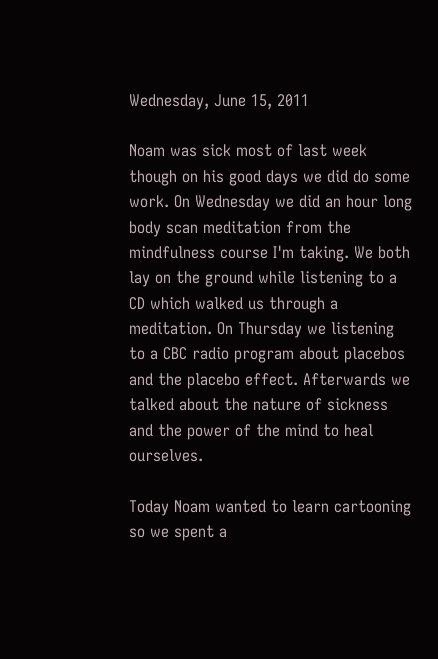Wednesday, June 15, 2011

Noam was sick most of last week though on his good days we did do some work. On Wednesday we did an hour long body scan meditation from the mindfulness course I'm taking. We both lay on the ground while listening to a CD which walked us through a meditation. On Thursday we listening to a CBC radio program about placebos and the placebo effect. Afterwards we talked about the nature of sickness and the power of the mind to heal ourselves.

Today Noam wanted to learn cartooning so we spent a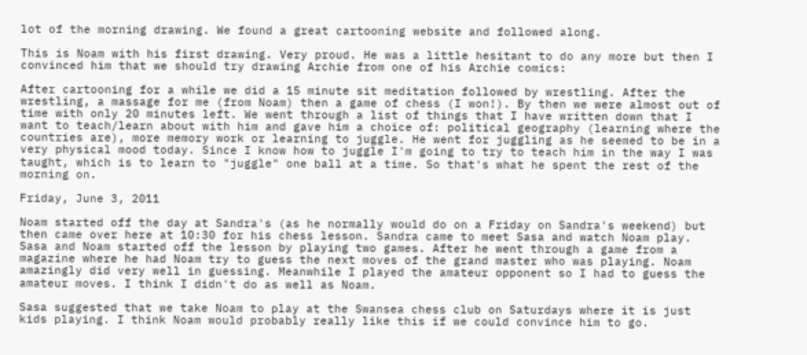lot of the morning drawing. We found a great cartooning website and followed along.

This is Noam with his first drawing. Very proud. He was a little hesitant to do any more but then I convinced him that we should try drawing Archie from one of his Archie comics:

After cartooning for a while we did a 15 minute sit meditation followed by wrestling. After the wrestling, a massage for me (from Noam) then a game of chess (I won!). By then we were almost out of time with only 20 minutes left. We went through a list of things that I have written down that I want to teach/learn about with him and gave him a choice of: political geography (learning where the countries are), more memory work or learning to juggle. He went for juggling as he seemed to be in a very physical mood today. Since I know how to juggle I'm going to try to teach him in the way I was taught, which is to learn to "juggle" one ball at a time. So that's what he spent the rest of the morning on.

Friday, June 3, 2011

Noam started off the day at Sandra's (as he normally would do on a Friday on Sandra's weekend) but then came over here at 10:30 for his chess lesson. Sandra came to meet Sasa and watch Noam play. Sasa and Noam started off the lesson by playing two games. After he went through a game from a magazine where he had Noam try to guess the next moves of the grand master who was playing. Noam amazingly did very well in guessing. Meanwhile I played the amateur opponent so I had to guess the amateur moves. I think I didn't do as well as Noam.

Sasa suggested that we take Noam to play at the Swansea chess club on Saturdays where it is just kids playing. I think Noam would probably really like this if we could convince him to go.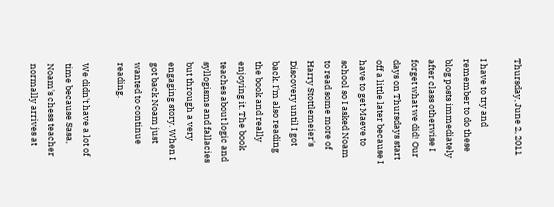Thursday, June 2, 2011

I have to try and remember to do these blog posts immediately after class otherwise I forget what we did! Our days on Thursdays start off a little later because I have to get Maeve to school so I asked Noam to read some more of Harry Stottlemeier's Discovery until I got back. I'm also reading the book and really enjoying it. The book teaches about logic and syllogisms and fallacies but through a very engaging story. When I got back Noam just wanted to continue reading.

We didn't have a lot of time because Sasa, Noam's chess teacher normally arrives at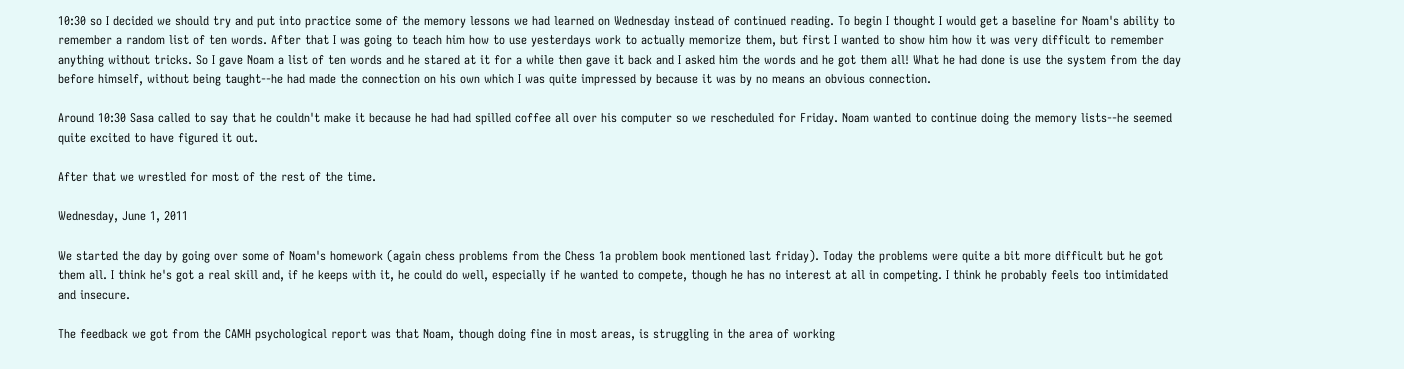10:30 so I decided we should try and put into practice some of the memory lessons we had learned on Wednesday instead of continued reading. To begin I thought I would get a baseline for Noam's ability to remember a random list of ten words. After that I was going to teach him how to use yesterdays work to actually memorize them, but first I wanted to show him how it was very difficult to remember anything without tricks. So I gave Noam a list of ten words and he stared at it for a while then gave it back and I asked him the words and he got them all! What he had done is use the system from the day before himself, without being taught--he had made the connection on his own which I was quite impressed by because it was by no means an obvious connection.

Around 10:30 Sasa called to say that he couldn't make it because he had had spilled coffee all over his computer so we rescheduled for Friday. Noam wanted to continue doing the memory lists--he seemed quite excited to have figured it out.

After that we wrestled for most of the rest of the time.

Wednesday, June 1, 2011

We started the day by going over some of Noam's homework (again chess problems from the Chess 1a problem book mentioned last friday). Today the problems were quite a bit more difficult but he got them all. I think he's got a real skill and, if he keeps with it, he could do well, especially if he wanted to compete, though he has no interest at all in competing. I think he probably feels too intimidated and insecure.

The feedback we got from the CAMH psychological report was that Noam, though doing fine in most areas, is struggling in the area of working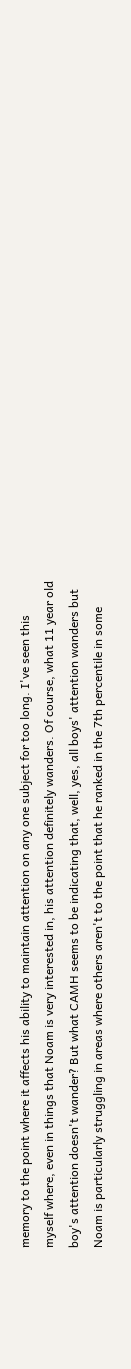memory to the point where it affects his ability to maintain attention on any one subject for too long. I've seen this myself where, even in things that Noam is very interested in, his attention definitely wanders. Of course, what 11 year old boy's attention doesn't wander? But what CAMH seems to be indicating that, well, yes, all boys' attention wanders but Noam is particularly struggling in areas where others aren't to the point that he ranked in the 7th percentile in some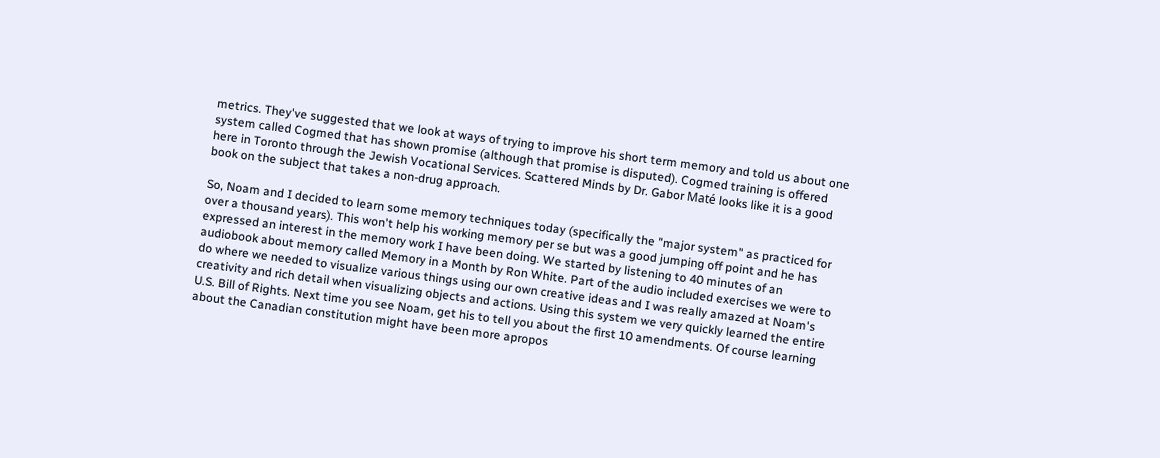metrics. They've suggested that we look at ways of trying to improve his short term memory and told us about one system called Cogmed that has shown promise (although that promise is disputed). Cogmed training is offered here in Toronto through the Jewish Vocational Services. Scattered Minds by Dr. Gabor Maté looks like it is a good book on the subject that takes a non-drug approach.

So, Noam and I decided to learn some memory techniques today (specifically the "major system" as practiced for over a thousand years). This won't help his working memory per se but was a good jumping off point and he has expressed an interest in the memory work I have been doing. We started by listening to 40 minutes of an audiobook about memory called Memory in a Month by Ron White. Part of the audio included exercises we were to do where we needed to visualize various things using our own creative ideas and I was really amazed at Noam's creativity and rich detail when visualizing objects and actions. Using this system we very quickly learned the entire U.S. Bill of Rights. Next time you see Noam, get his to tell you about the first 10 amendments. Of course learning about the Canadian constitution might have been more apropos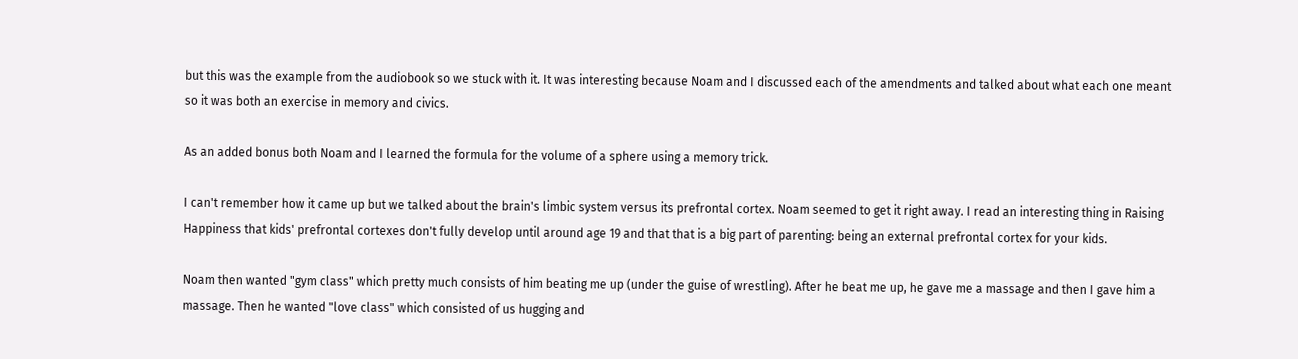but this was the example from the audiobook so we stuck with it. It was interesting because Noam and I discussed each of the amendments and talked about what each one meant so it was both an exercise in memory and civics.

As an added bonus both Noam and I learned the formula for the volume of a sphere using a memory trick.

I can't remember how it came up but we talked about the brain's limbic system versus its prefrontal cortex. Noam seemed to get it right away. I read an interesting thing in Raising Happiness that kids' prefrontal cortexes don't fully develop until around age 19 and that that is a big part of parenting: being an external prefrontal cortex for your kids.

Noam then wanted "gym class" which pretty much consists of him beating me up (under the guise of wrestling). After he beat me up, he gave me a massage and then I gave him a massage. Then he wanted "love class" which consisted of us hugging and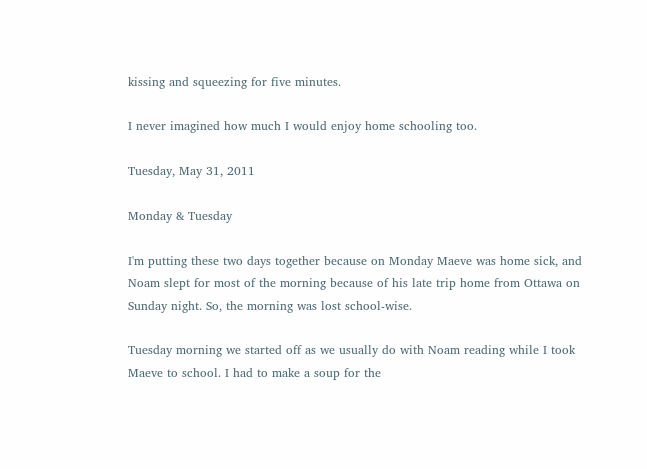kissing and squeezing for five minutes.

I never imagined how much I would enjoy home schooling too.

Tuesday, May 31, 2011

Monday & Tuesday

I'm putting these two days together because on Monday Maeve was home sick, and Noam slept for most of the morning because of his late trip home from Ottawa on Sunday night. So, the morning was lost school-wise.

Tuesday morning we started off as we usually do with Noam reading while I took Maeve to school. I had to make a soup for the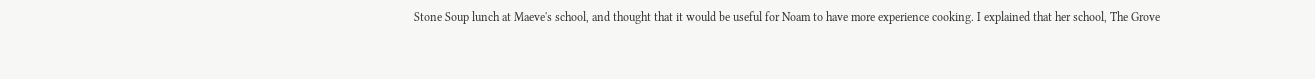Stone Soup lunch at Maeve's school, and thought that it would be useful for Noam to have more experience cooking. I explained that her school, The Grove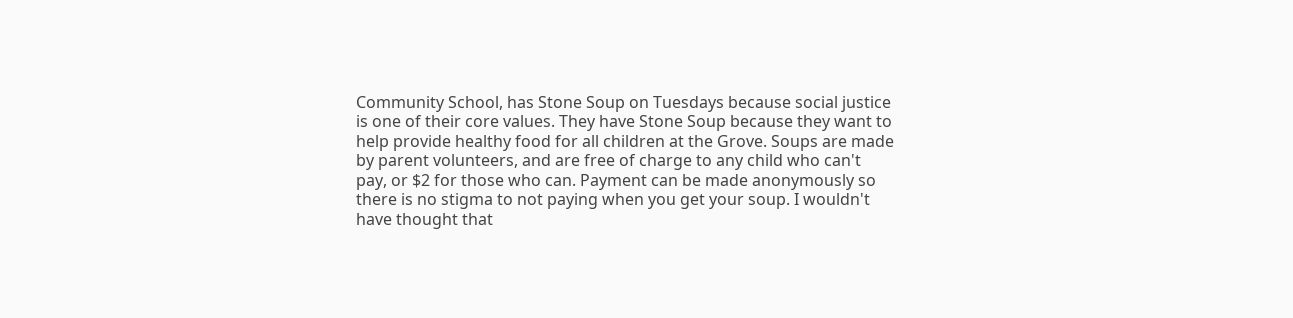Community School, has Stone Soup on Tuesdays because social justice is one of their core values. They have Stone Soup because they want to help provide healthy food for all children at the Grove. Soups are made by parent volunteers, and are free of charge to any child who can't pay, or $2 for those who can. Payment can be made anonymously so there is no stigma to not paying when you get your soup. I wouldn't have thought that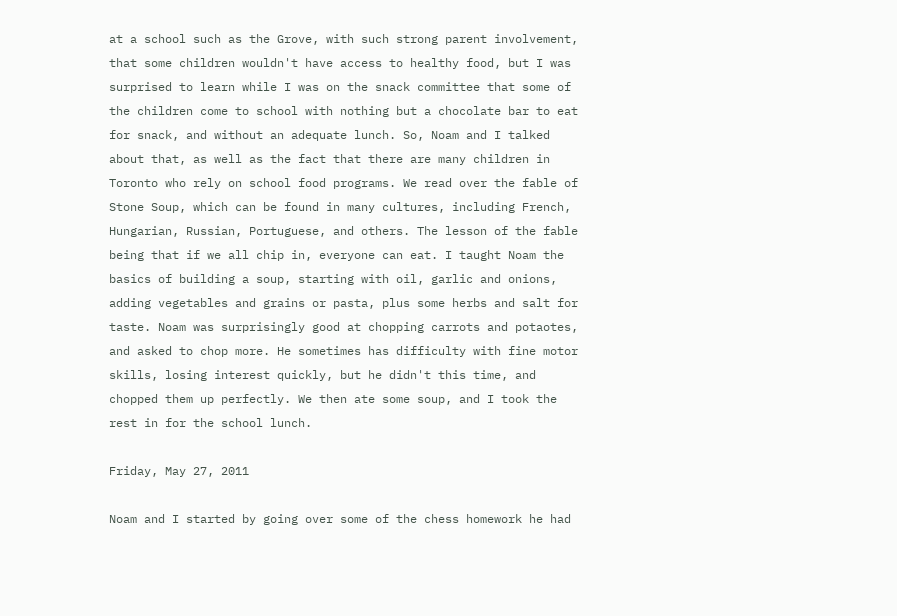at a school such as the Grove, with such strong parent involvement, that some children wouldn't have access to healthy food, but I was surprised to learn while I was on the snack committee that some of the children come to school with nothing but a chocolate bar to eat for snack, and without an adequate lunch. So, Noam and I talked about that, as well as the fact that there are many children in Toronto who rely on school food programs. We read over the fable of
Stone Soup, which can be found in many cultures, including French, Hungarian, Russian, Portuguese, and others. The lesson of the fable being that if we all chip in, everyone can eat. I taught Noam the basics of building a soup, starting with oil, garlic and onions, adding vegetables and grains or pasta, plus some herbs and salt for taste. Noam was surprisingly good at chopping carrots and potaotes, and asked to chop more. He sometimes has difficulty with fine motor skills, losing interest quickly, but he didn't this time, and chopped them up perfectly. We then ate some soup, and I took the rest in for the school lunch.

Friday, May 27, 2011

Noam and I started by going over some of the chess homework he had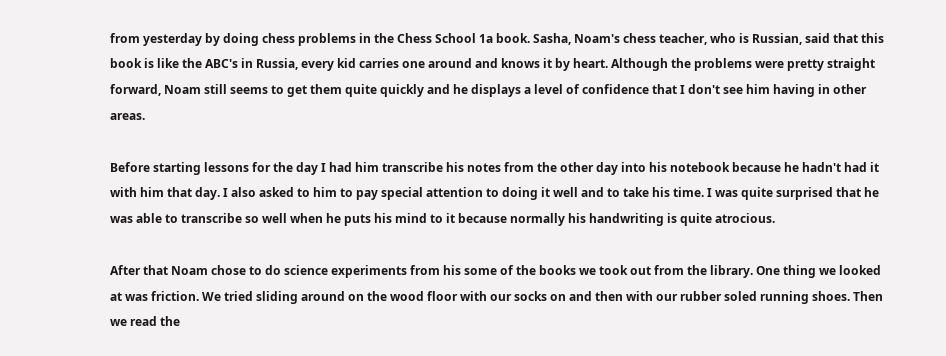from yesterday by doing chess problems in the Chess School 1a book. Sasha, Noam's chess teacher, who is Russian, said that this book is like the ABC's in Russia, every kid carries one around and knows it by heart. Although the problems were pretty straight forward, Noam still seems to get them quite quickly and he displays a level of confidence that I don't see him having in other areas.

Before starting lessons for the day I had him transcribe his notes from the other day into his notebook because he hadn't had it with him that day. I also asked to him to pay special attention to doing it well and to take his time. I was quite surprised that he was able to transcribe so well when he puts his mind to it because normally his handwriting is quite atrocious.

After that Noam chose to do science experiments from his some of the books we took out from the library. One thing we looked at was friction. We tried sliding around on the wood floor with our socks on and then with our rubber soled running shoes. Then we read the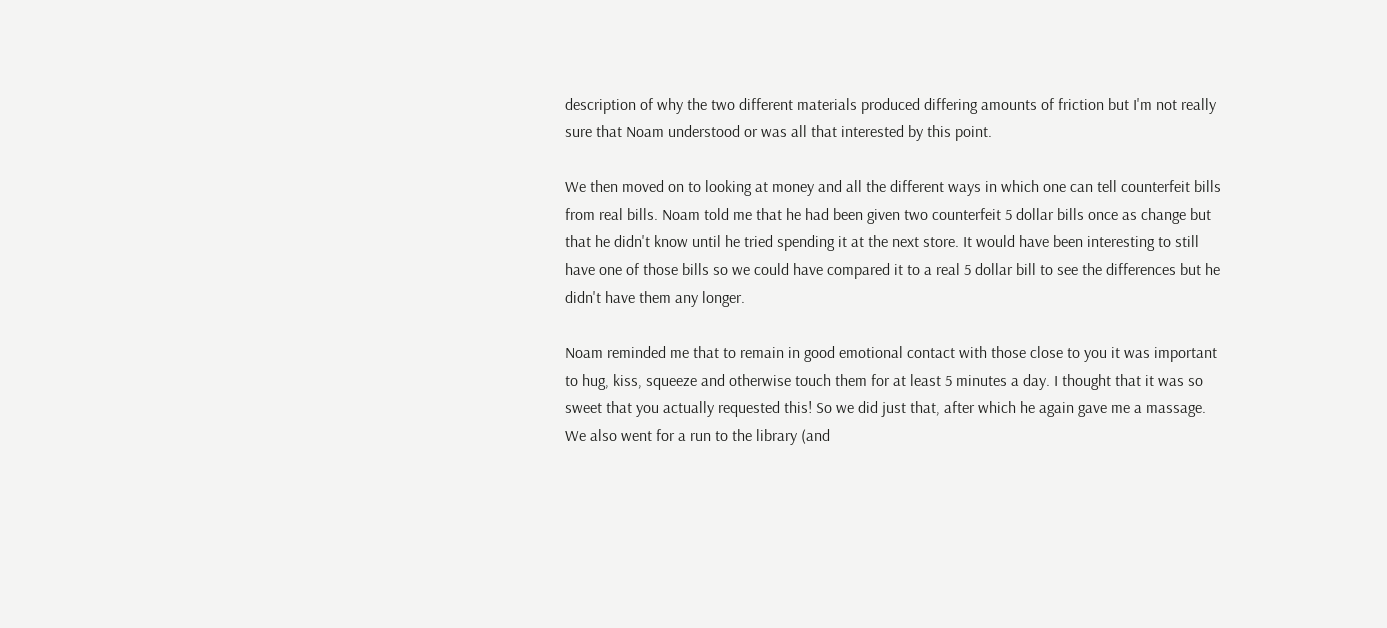description of why the two different materials produced differing amounts of friction but I'm not really sure that Noam understood or was all that interested by this point.

We then moved on to looking at money and all the different ways in which one can tell counterfeit bills from real bills. Noam told me that he had been given two counterfeit 5 dollar bills once as change but that he didn't know until he tried spending it at the next store. It would have been interesting to still have one of those bills so we could have compared it to a real 5 dollar bill to see the differences but he didn't have them any longer.

Noam reminded me that to remain in good emotional contact with those close to you it was important to hug, kiss, squeeze and otherwise touch them for at least 5 minutes a day. I thought that it was so sweet that you actually requested this! So we did just that, after which he again gave me a massage. We also went for a run to the library (and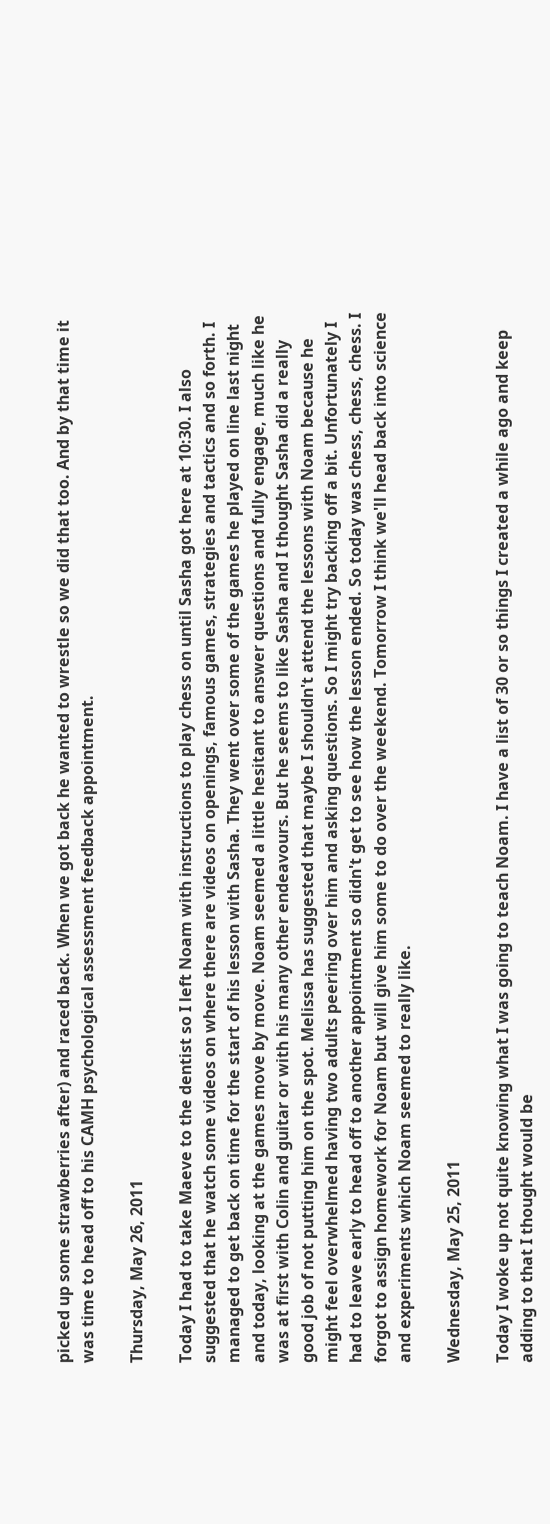picked up some strawberries after) and raced back. When we got back he wanted to wrestle so we did that too. And by that time it was time to head off to his CAMH psychological assessment feedback appointment.

Thursday, May 26, 2011

Today I had to take Maeve to the dentist so I left Noam with instructions to play chess on until Sasha got here at 10:30. I also suggested that he watch some videos on where there are videos on openings, famous games, strategies and tactics and so forth. I managed to get back on time for the start of his lesson with Sasha. They went over some of the games he played on line last night and today, looking at the games move by move. Noam seemed a little hesitant to answer questions and fully engage, much like he was at first with Colin and guitar or with his many other endeavours. But he seems to like Sasha and I thought Sasha did a really good job of not putting him on the spot. Melissa has suggested that maybe I shouldn't attend the lessons with Noam because he might feel overwhelmed having two adults peering over him and asking questions. So I might try backing off a bit. Unfortunately I had to leave early to head off to another appointment so didn't get to see how the lesson ended. So today was chess, chess, chess. I forgot to assign homework for Noam but will give him some to do over the weekend. Tomorrow I think we'll head back into science and experiments which Noam seemed to really like.

Wednesday, May 25, 2011

Today I woke up not quite knowing what I was going to teach Noam. I have a list of 30 or so things I created a while ago and keep adding to that I thought would be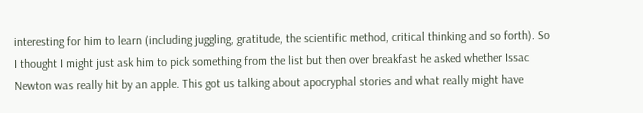interesting for him to learn (including juggling, gratitude, the scientific method, critical thinking and so forth). So I thought I might just ask him to pick something from the list but then over breakfast he asked whether Issac Newton was really hit by an apple. This got us talking about apocryphal stories and what really might have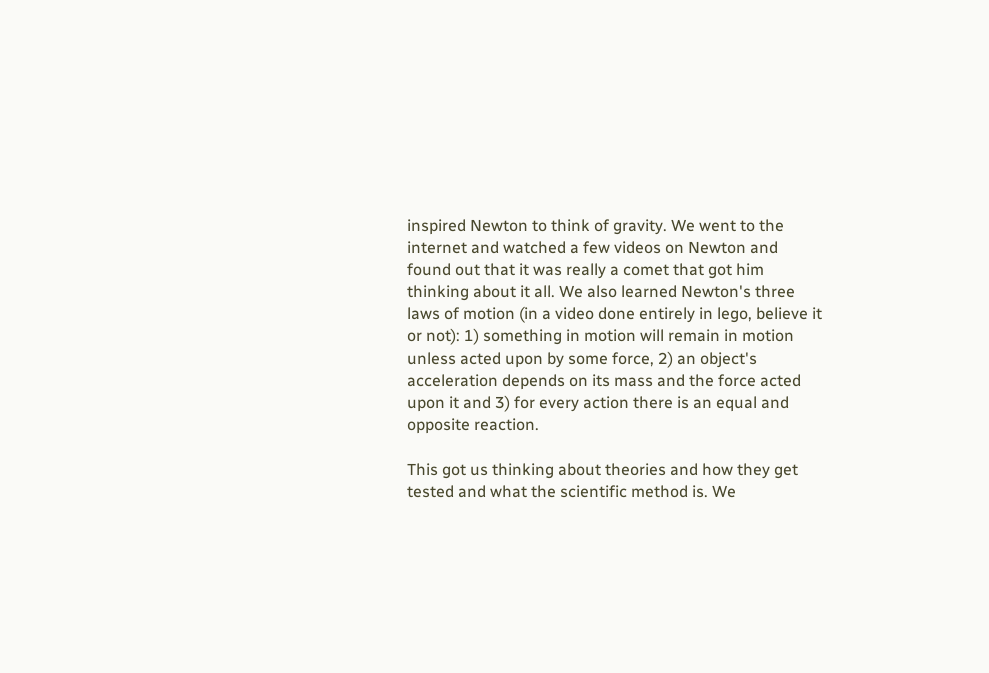inspired Newton to think of gravity. We went to the internet and watched a few videos on Newton and found out that it was really a comet that got him thinking about it all. We also learned Newton's three laws of motion (in a video done entirely in lego, believe it or not): 1) something in motion will remain in motion unless acted upon by some force, 2) an object's acceleration depends on its mass and the force acted upon it and 3) for every action there is an equal and opposite reaction.

This got us thinking about theories and how they get tested and what the scientific method is. We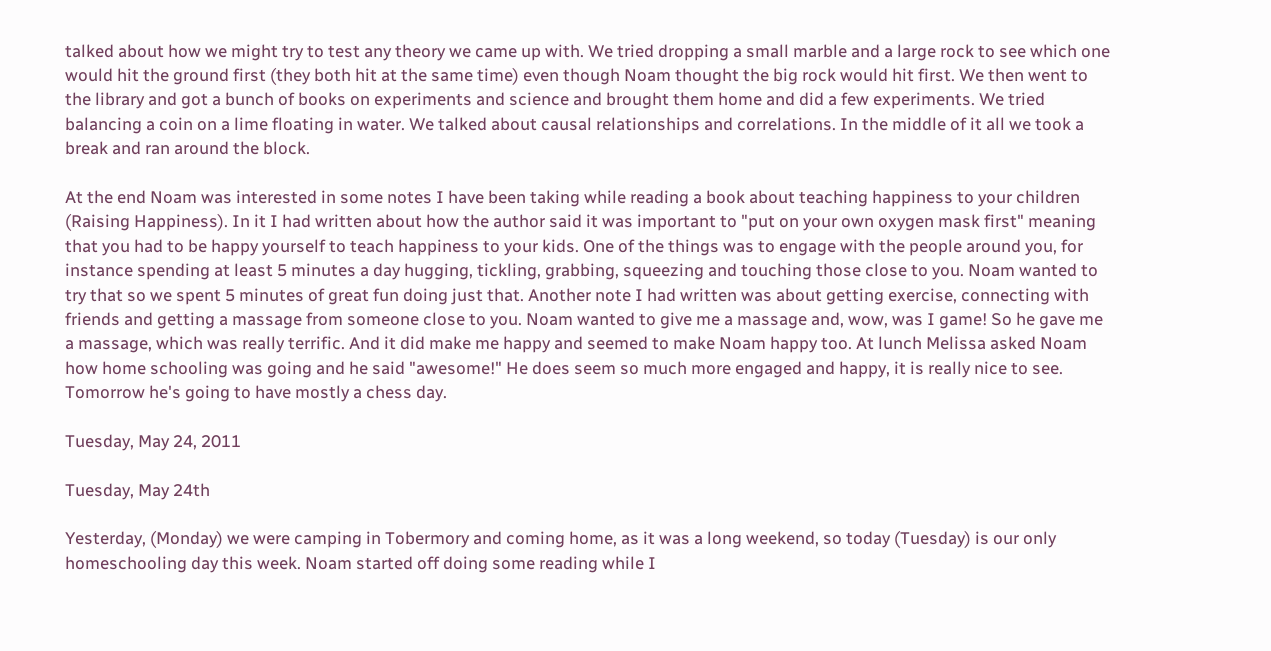talked about how we might try to test any theory we came up with. We tried dropping a small marble and a large rock to see which one would hit the ground first (they both hit at the same time) even though Noam thought the big rock would hit first. We then went to the library and got a bunch of books on experiments and science and brought them home and did a few experiments. We tried balancing a coin on a lime floating in water. We talked about causal relationships and correlations. In the middle of it all we took a break and ran around the block.

At the end Noam was interested in some notes I have been taking while reading a book about teaching happiness to your children (Raising Happiness). In it I had written about how the author said it was important to "put on your own oxygen mask first" meaning that you had to be happy yourself to teach happiness to your kids. One of the things was to engage with the people around you, for instance spending at least 5 minutes a day hugging, tickling, grabbing, squeezing and touching those close to you. Noam wanted to try that so we spent 5 minutes of great fun doing just that. Another note I had written was about getting exercise, connecting with friends and getting a massage from someone close to you. Noam wanted to give me a massage and, wow, was I game! So he gave me a massage, which was really terrific. And it did make me happy and seemed to make Noam happy too. At lunch Melissa asked Noam how home schooling was going and he said "awesome!" He does seem so much more engaged and happy, it is really nice to see. Tomorrow he's going to have mostly a chess day.

Tuesday, May 24, 2011

Tuesday, May 24th

Yesterday, (Monday) we were camping in Tobermory and coming home, as it was a long weekend, so today (Tuesday) is our only homeschooling day this week. Noam started off doing some reading while I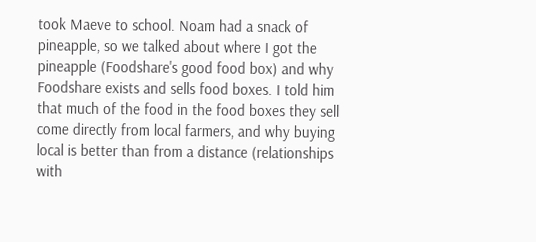took Maeve to school. Noam had a snack of pineapple, so we talked about where I got the pineapple (Foodshare's good food box) and why Foodshare exists and sells food boxes. I told him that much of the food in the food boxes they sell come directly from local farmers, and why buying local is better than from a distance (relationships with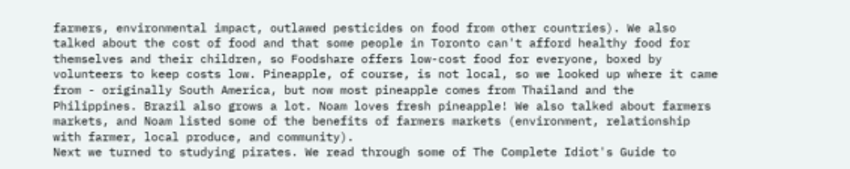farmers, environmental impact, outlawed pesticides on food from other countries). We also talked about the cost of food and that some people in Toronto can't afford healthy food for themselves and their children, so Foodshare offers low-cost food for everyone, boxed by volunteers to keep costs low. Pineapple, of course, is not local, so we looked up where it came from - originally South America, but now most pineapple comes from Thailand and the Philippines. Brazil also grows a lot. Noam loves fresh pineapple! We also talked about farmers markets, and Noam listed some of the benefits of farmers markets (environment, relationship with farmer, local produce, and community).
Next we turned to studying pirates. We read through some of The Complete Idiot's Guide to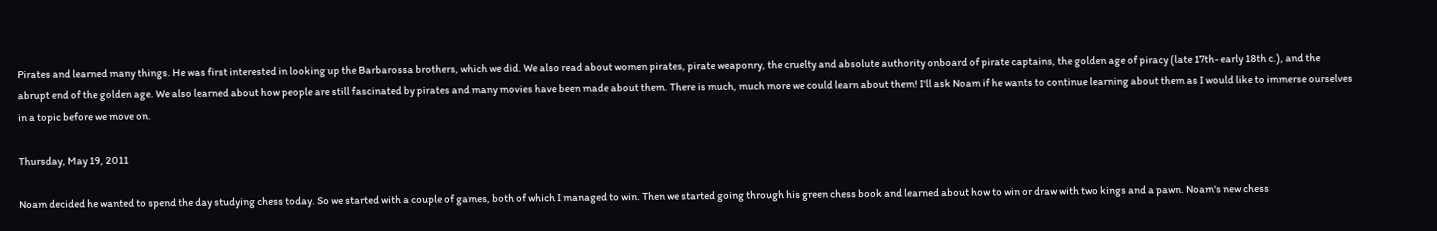Pirates and learned many things. He was first interested in looking up the Barbarossa brothers, which we did. We also read about women pirates, pirate weaponry, the cruelty and absolute authority onboard of pirate captains, the golden age of piracy (late 17th- early 18th c.), and the abrupt end of the golden age. We also learned about how people are still fascinated by pirates and many movies have been made about them. There is much, much more we could learn about them! I'll ask Noam if he wants to continue learning about them as I would like to immerse ourselves in a topic before we move on.

Thursday, May 19, 2011

Noam decided he wanted to spend the day studying chess today. So we started with a couple of games, both of which I managed to win. Then we started going through his green chess book and learned about how to win or draw with two kings and a pawn. Noam's new chess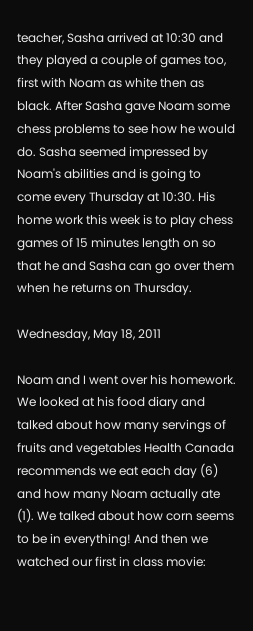teacher, Sasha arrived at 10:30 and they played a couple of games too, first with Noam as white then as black. After Sasha gave Noam some chess problems to see how he would do. Sasha seemed impressed by Noam's abilities and is going to come every Thursday at 10:30. His home work this week is to play chess games of 15 minutes length on so that he and Sasha can go over them when he returns on Thursday.

Wednesday, May 18, 2011

Noam and I went over his homework. We looked at his food diary and talked about how many servings of fruits and vegetables Health Canada recommends we eat each day (6) and how many Noam actually ate (1). We talked about how corn seems to be in everything! And then we watched our first in class movie: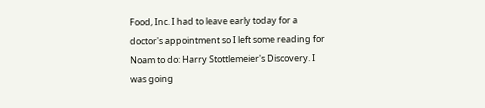Food, Inc. I had to leave early today for a doctor's appointment so I left some reading for Noam to do: Harry Stottlemeier's Discovery. I was going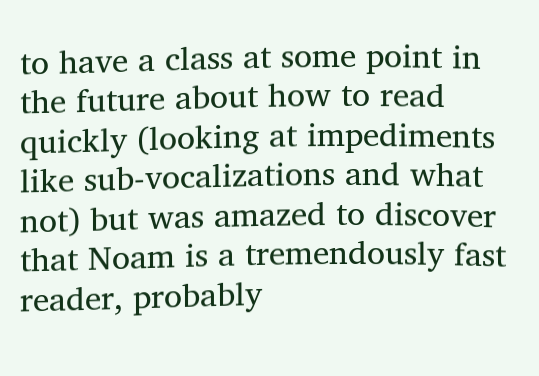to have a class at some point in the future about how to read quickly (looking at impediments like sub-vocalizations and what not) but was amazed to discover that Noam is a tremendously fast reader, probably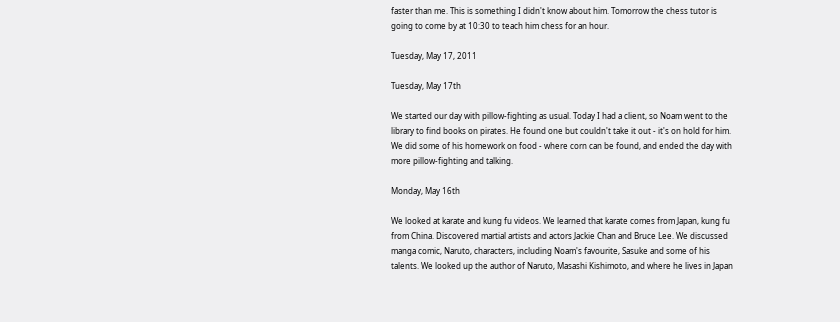faster than me. This is something I didn't know about him. Tomorrow the chess tutor is going to come by at 10:30 to teach him chess for an hour.

Tuesday, May 17, 2011

Tuesday, May 17th

We started our day with pillow-fighting as usual. Today I had a client, so Noam went to the library to find books on pirates. He found one but couldn't take it out - it's on hold for him. We did some of his homework on food - where corn can be found, and ended the day with more pillow-fighting and talking.

Monday, May 16th

We looked at karate and kung fu videos. We learned that karate comes from Japan, kung fu from China. Discovered martial artists and actors Jackie Chan and Bruce Lee. We discussed manga comic, Naruto, characters, including Noam's favourite, Sasuke and some of his talents. We looked up the author of Naruto, Masashi Kishimoto, and where he lives in Japan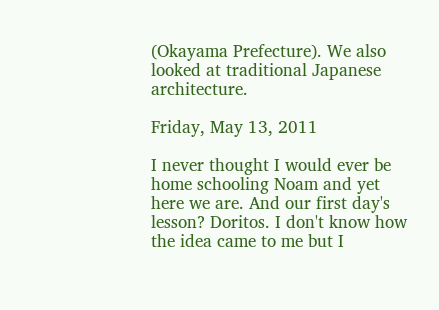(Okayama Prefecture). We also looked at traditional Japanese architecture.

Friday, May 13, 2011

I never thought I would ever be home schooling Noam and yet here we are. And our first day's lesson? Doritos. I don't know how the idea came to me but I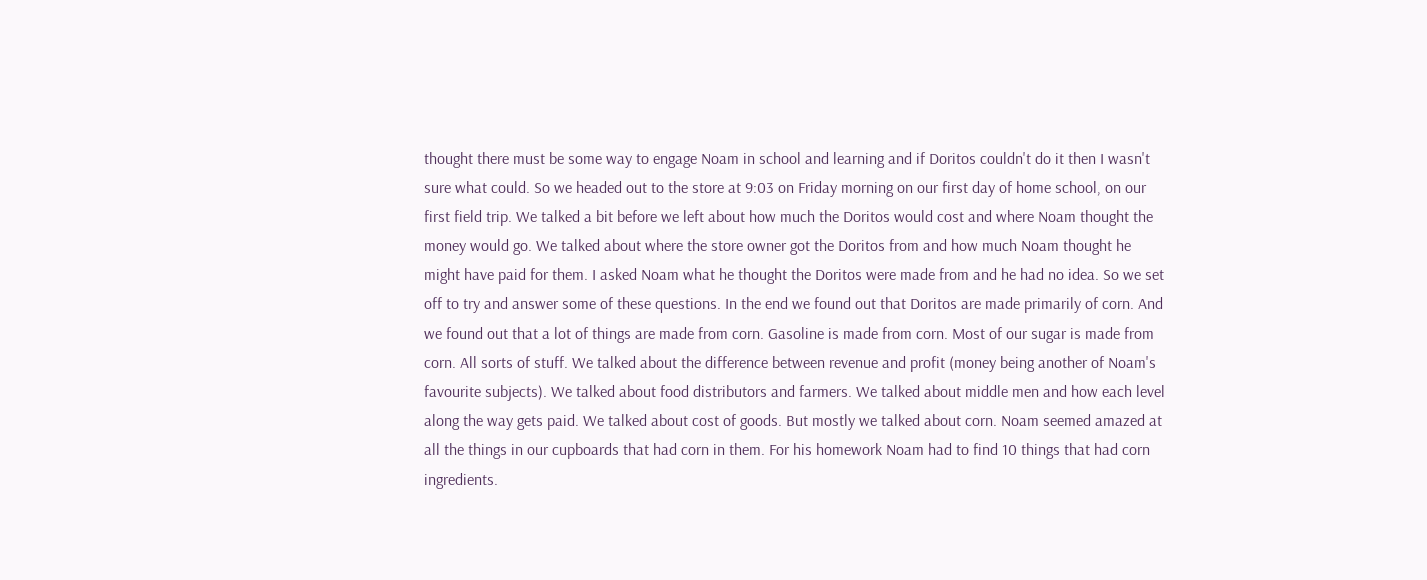thought there must be some way to engage Noam in school and learning and if Doritos couldn't do it then I wasn't sure what could. So we headed out to the store at 9:03 on Friday morning on our first day of home school, on our first field trip. We talked a bit before we left about how much the Doritos would cost and where Noam thought the money would go. We talked about where the store owner got the Doritos from and how much Noam thought he might have paid for them. I asked Noam what he thought the Doritos were made from and he had no idea. So we set off to try and answer some of these questions. In the end we found out that Doritos are made primarily of corn. And we found out that a lot of things are made from corn. Gasoline is made from corn. Most of our sugar is made from corn. All sorts of stuff. We talked about the difference between revenue and profit (money being another of Noam's favourite subjects). We talked about food distributors and farmers. We talked about middle men and how each level along the way gets paid. We talked about cost of goods. But mostly we talked about corn. Noam seemed amazed at all the things in our cupboards that had corn in them. For his homework Noam had to find 10 things that had corn ingredients.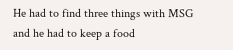He had to find three things with MSG and he had to keep a food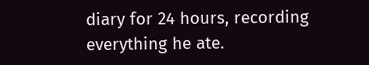diary for 24 hours, recording everything he ate.